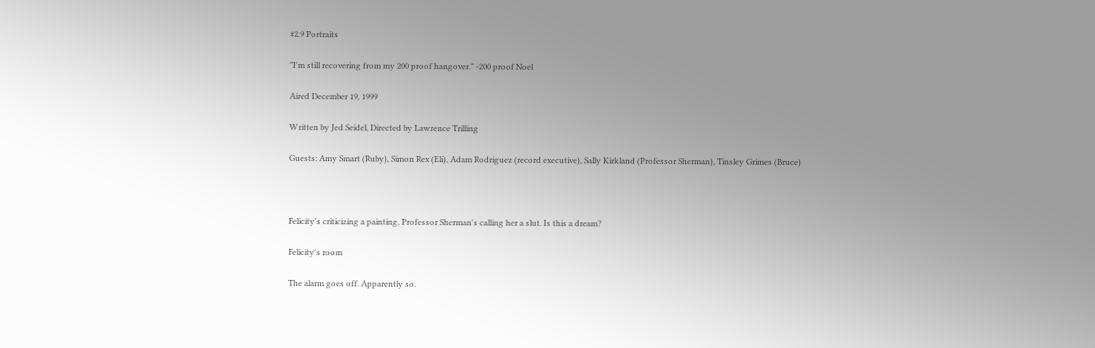#2.9 Portraits

"I'm still recovering from my 200 proof hangover." -200 proof Noel

Aired December 19, 1999

Written by Jed Seidel, Directed by Lawrence Trilling

Guests: Amy Smart (Ruby), Simon Rex (Eli), Adam Rodriguez (record executive), Sally Kirkland (Professor Sherman), Tinsley Grimes (Bruce)



Felicity's criticizing a painting. Professor Sherman's calling her a slut. Is this a dream?

Felicity's room

The alarm goes off. Apparently so.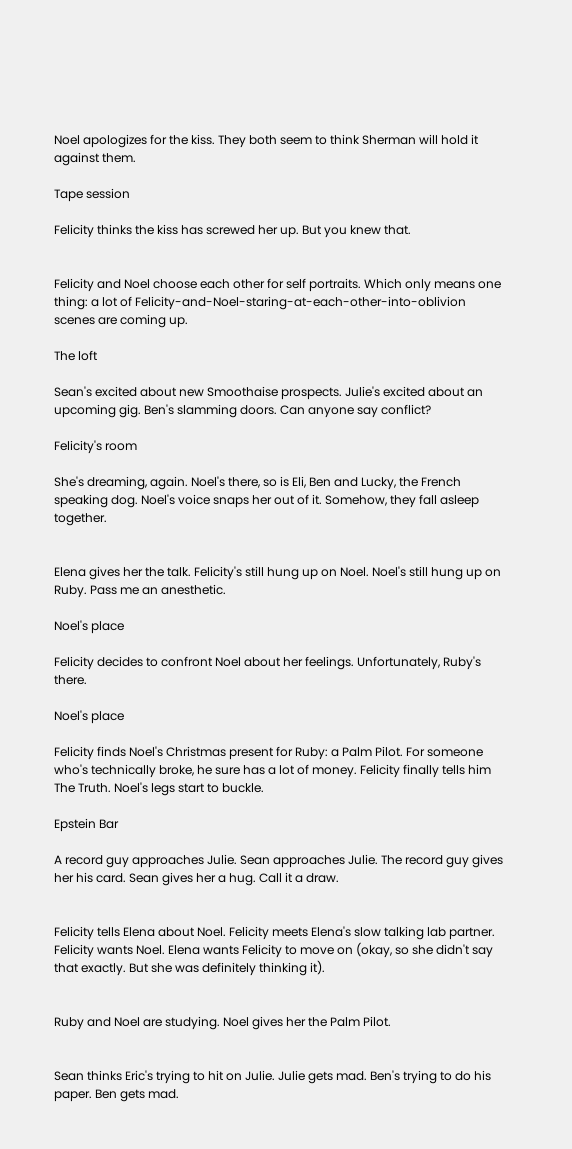Noel apologizes for the kiss. They both seem to think Sherman will hold it against them.

Tape session

Felicity thinks the kiss has screwed her up. But you knew that.


Felicity and Noel choose each other for self portraits. Which only means one thing: a lot of Felicity-and-Noel-staring-at-each-other-into-oblivion scenes are coming up.

The loft

Sean's excited about new Smoothaise prospects. Julie's excited about an upcoming gig. Ben's slamming doors. Can anyone say conflict?

Felicity's room

She's dreaming, again. Noel's there, so is Eli, Ben and Lucky, the French speaking dog. Noel's voice snaps her out of it. Somehow, they fall asleep together.


Elena gives her the talk. Felicity's still hung up on Noel. Noel's still hung up on Ruby. Pass me an anesthetic.

Noel's place

Felicity decides to confront Noel about her feelings. Unfortunately, Ruby's there.

Noel's place

Felicity finds Noel's Christmas present for Ruby: a Palm Pilot. For someone who's technically broke, he sure has a lot of money. Felicity finally tells him The Truth. Noel's legs start to buckle.

Epstein Bar

A record guy approaches Julie. Sean approaches Julie. The record guy gives her his card. Sean gives her a hug. Call it a draw.


Felicity tells Elena about Noel. Felicity meets Elena's slow talking lab partner. Felicity wants Noel. Elena wants Felicity to move on (okay, so she didn't say that exactly. But she was definitely thinking it).


Ruby and Noel are studying. Noel gives her the Palm Pilot.


Sean thinks Eric's trying to hit on Julie. Julie gets mad. Ben's trying to do his paper. Ben gets mad.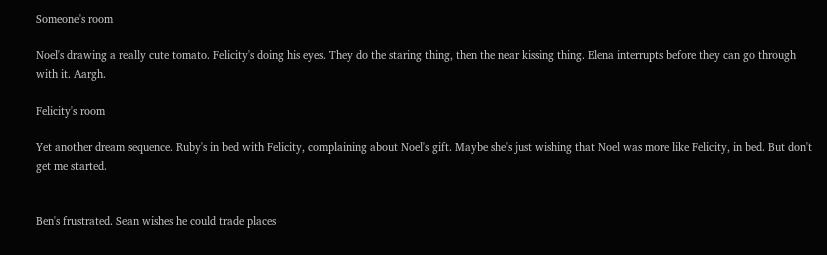Someone's room

Noel's drawing a really cute tomato. Felicity's doing his eyes. They do the staring thing, then the near kissing thing. Elena interrupts before they can go through with it. Aargh.

Felicity's room

Yet another dream sequence. Ruby's in bed with Felicity, complaining about Noel's gift. Maybe she's just wishing that Noel was more like Felicity, in bed. But don't get me started.


Ben's frustrated. Sean wishes he could trade places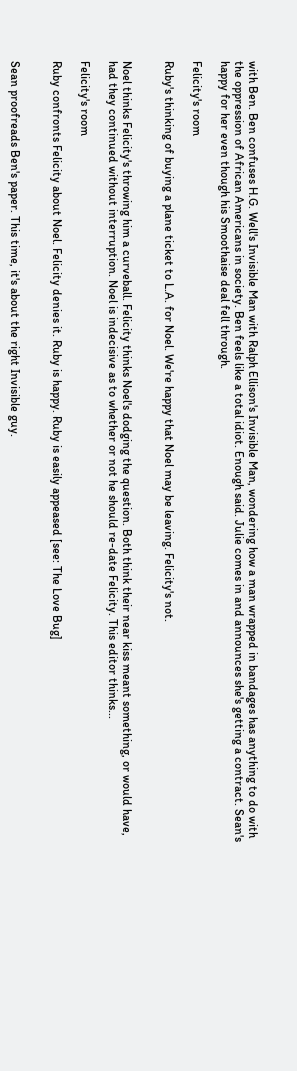with Ben. Ben confuses H.G. Well's Invisible Man with Ralph Ellison's Invisible Man, wondering how a man wrapped in bandages has anything to do with the oppression of African Americans in society. Ben feels like a total idiot. Enough said. Julie comes in and announces she's getting a contract. Sean's happy for her even though his Smoothaise deal fell through.

Felicity's room

Ruby's thinking of buying a plane ticket to L.A. for Noel. We're happy that Noel may be leaving. Felicity's not.


Noel thinks Felicity's throwing him a curveball. Felicity thinks Noel's dodging the question. Both think their near kiss meant something, or would have, had they continued without interruption. Noel is indecisive as to whether or not he should re-date Felicity. This editor thinks...

Felicity's room

Ruby confronts Felicity about Noel. Felicity denies it. Ruby is happy. Ruby is easily appeased [see: The Love Bug]


Sean proofreads Ben's paper. This time, it's about the right Invisible guy.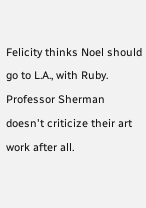Felicity thinks Noel should go to L.A., with Ruby. Professor Sherman doesn't criticize their art work after all.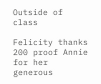Outside of class

Felicity thanks 200 proof Annie for her generous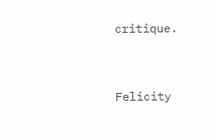critique.


Felicity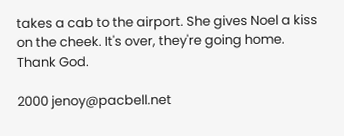takes a cab to the airport. She gives Noel a kiss on the cheek. It's over, they're going home. Thank God.

2000 jenoy@pacbell.net